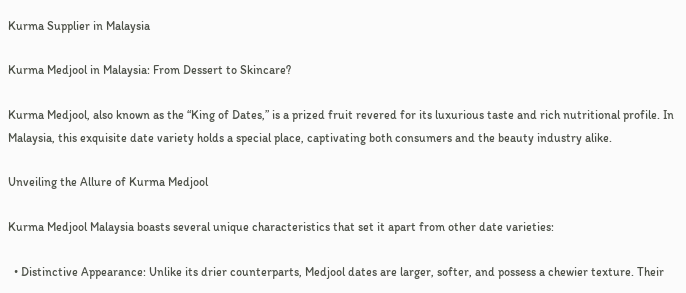Kurma Supplier in Malaysia

Kurma Medjool in Malaysia: From Dessert to Skincare?

Kurma Medjool, also known as the “King of Dates,” is a prized fruit revered for its luxurious taste and rich nutritional profile. In Malaysia, this exquisite date variety holds a special place, captivating both consumers and the beauty industry alike.

Unveiling the Allure of Kurma Medjool

Kurma Medjool Malaysia boasts several unique characteristics that set it apart from other date varieties:

  • Distinctive Appearance: Unlike its drier counterparts, Medjool dates are larger, softer, and possess a chewier texture. Their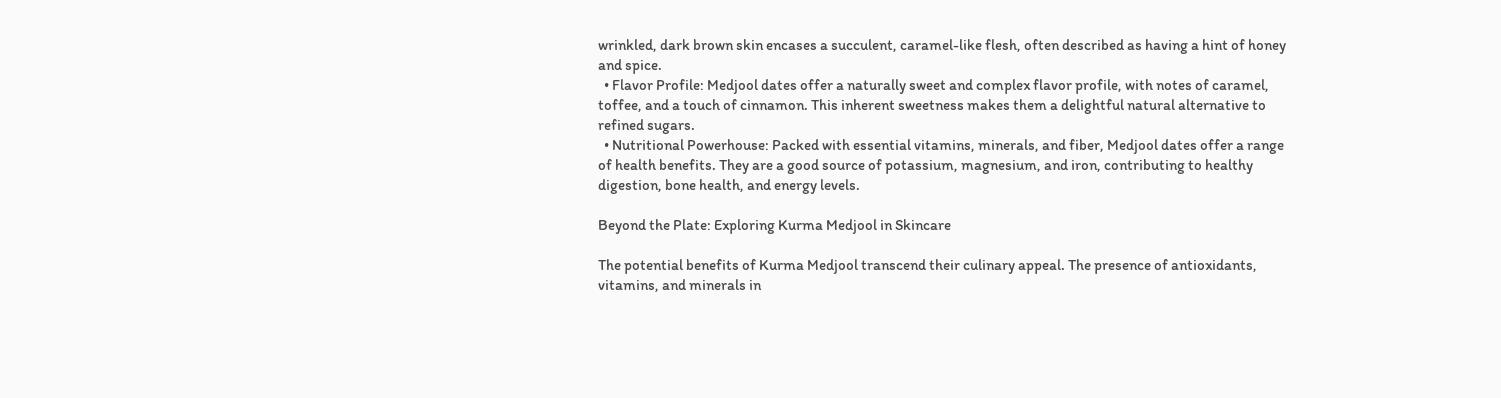wrinkled, dark brown skin encases a succulent, caramel-like flesh, often described as having a hint of honey and spice.
  • Flavor Profile: Medjool dates offer a naturally sweet and complex flavor profile, with notes of caramel, toffee, and a touch of cinnamon. This inherent sweetness makes them a delightful natural alternative to refined sugars.
  • Nutritional Powerhouse: Packed with essential vitamins, minerals, and fiber, Medjool dates offer a range of health benefits. They are a good source of potassium, magnesium, and iron, contributing to healthy digestion, bone health, and energy levels.

Beyond the Plate: Exploring Kurma Medjool in Skincare

The potential benefits of Kurma Medjool transcend their culinary appeal. The presence of antioxidants, vitamins, and minerals in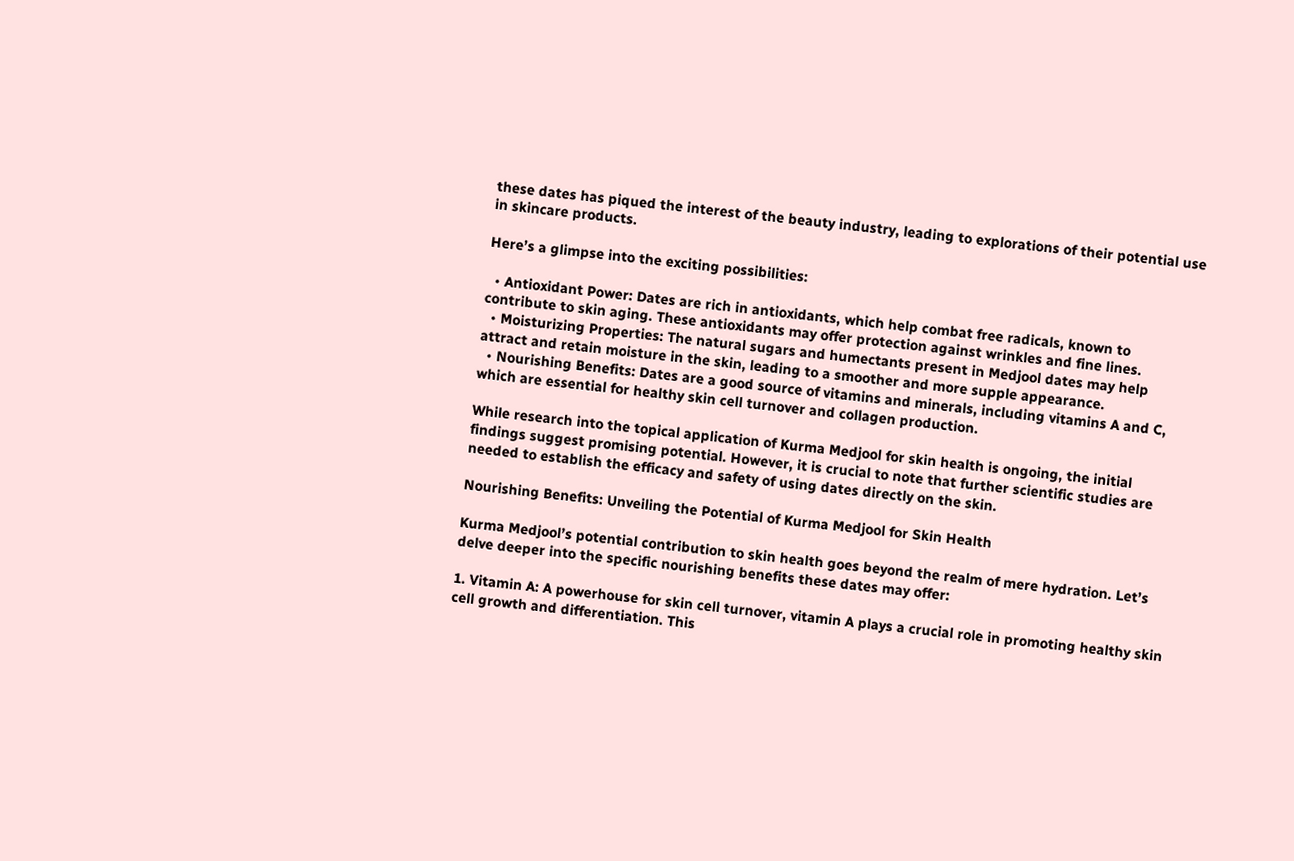these dates has piqued the interest of the beauty industry, leading to explorations of their potential use in skincare products.

Here’s a glimpse into the exciting possibilities:

  • Antioxidant Power: Dates are rich in antioxidants, which help combat free radicals, known to contribute to skin aging. These antioxidants may offer protection against wrinkles and fine lines.
  • Moisturizing Properties: The natural sugars and humectants present in Medjool dates may help attract and retain moisture in the skin, leading to a smoother and more supple appearance.
  • Nourishing Benefits: Dates are a good source of vitamins and minerals, including vitamins A and C, which are essential for healthy skin cell turnover and collagen production.

While research into the topical application of Kurma Medjool for skin health is ongoing, the initial findings suggest promising potential. However, it is crucial to note that further scientific studies are needed to establish the efficacy and safety of using dates directly on the skin.

Nourishing Benefits: Unveiling the Potential of Kurma Medjool for Skin Health

Kurma Medjool’s potential contribution to skin health goes beyond the realm of mere hydration. Let’s delve deeper into the specific nourishing benefits these dates may offer:

1. Vitamin A: A powerhouse for skin cell turnover, vitamin A plays a crucial role in promoting healthy skin cell growth and differentiation. This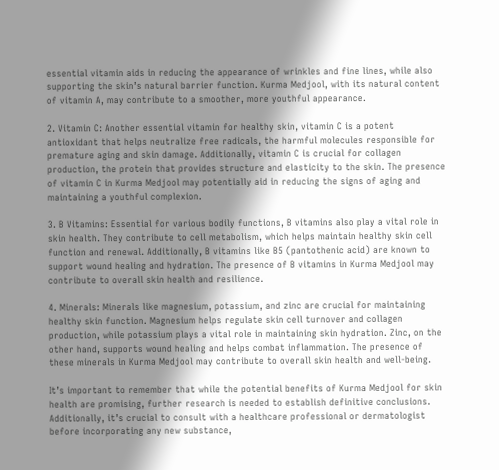essential vitamin aids in reducing the appearance of wrinkles and fine lines, while also supporting the skin’s natural barrier function. Kurma Medjool, with its natural content of vitamin A, may contribute to a smoother, more youthful appearance.

2. Vitamin C: Another essential vitamin for healthy skin, vitamin C is a potent antioxidant that helps neutralize free radicals, the harmful molecules responsible for premature aging and skin damage. Additionally, vitamin C is crucial for collagen production, the protein that provides structure and elasticity to the skin. The presence of vitamin C in Kurma Medjool may potentially aid in reducing the signs of aging and maintaining a youthful complexion.

3. B Vitamins: Essential for various bodily functions, B vitamins also play a vital role in skin health. They contribute to cell metabolism, which helps maintain healthy skin cell function and renewal. Additionally, B vitamins like B5 (pantothenic acid) are known to support wound healing and hydration. The presence of B vitamins in Kurma Medjool may contribute to overall skin health and resilience.

4. Minerals: Minerals like magnesium, potassium, and zinc are crucial for maintaining healthy skin function. Magnesium helps regulate skin cell turnover and collagen production, while potassium plays a vital role in maintaining skin hydration. Zinc, on the other hand, supports wound healing and helps combat inflammation. The presence of these minerals in Kurma Medjool may contribute to overall skin health and well-being.

It’s important to remember that while the potential benefits of Kurma Medjool for skin health are promising, further research is needed to establish definitive conclusions. Additionally, it’s crucial to consult with a healthcare professional or dermatologist before incorporating any new substance,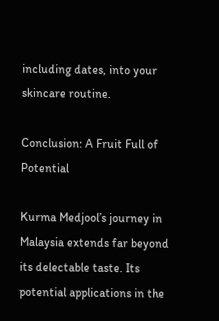including dates, into your skincare routine.

Conclusion: A Fruit Full of Potential

Kurma Medjool’s journey in Malaysia extends far beyond its delectable taste. Its potential applications in the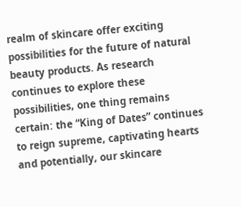realm of skincare offer exciting possibilities for the future of natural beauty products. As research continues to explore these possibilities, one thing remains certain: the “King of Dates” continues to reign supreme, captivating hearts and potentially, our skincare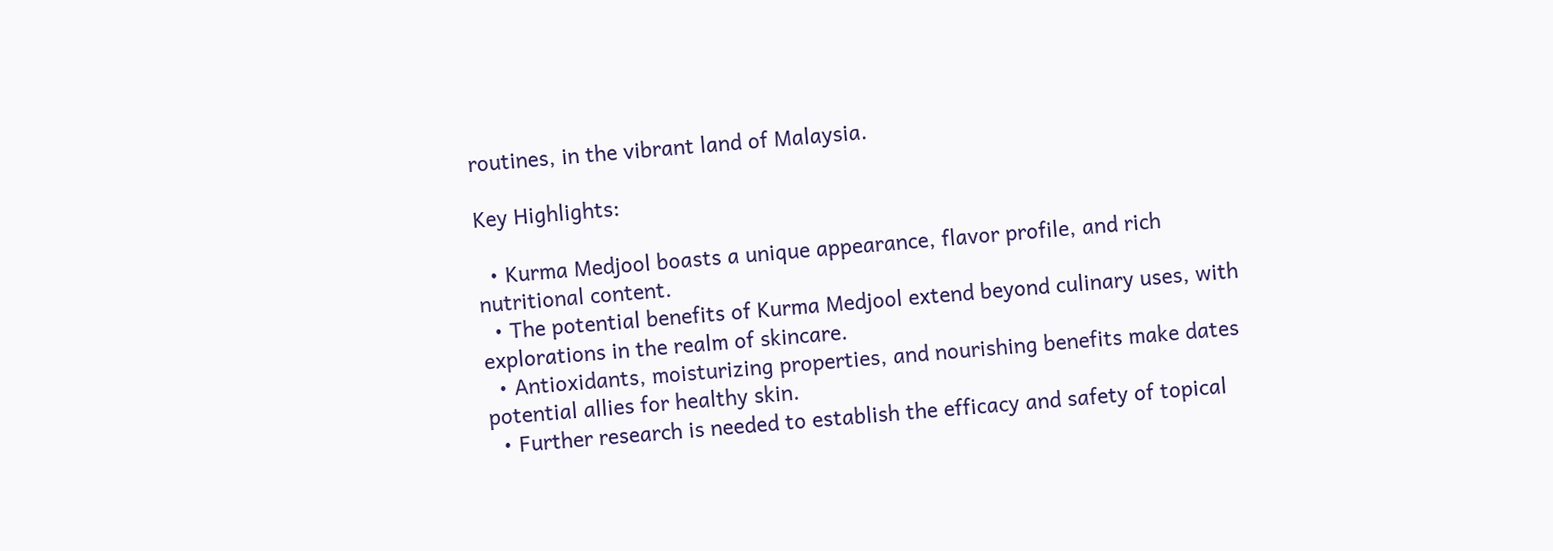routines, in the vibrant land of Malaysia.

Key Highlights:

  • Kurma Medjool boasts a unique appearance, flavor profile, and rich nutritional content.
  • The potential benefits of Kurma Medjool extend beyond culinary uses, with explorations in the realm of skincare.
  • Antioxidants, moisturizing properties, and nourishing benefits make dates potential allies for healthy skin.
  • Further research is needed to establish the efficacy and safety of topical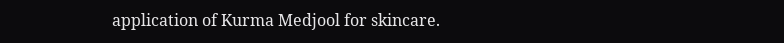application of Kurma Medjool for skincare.